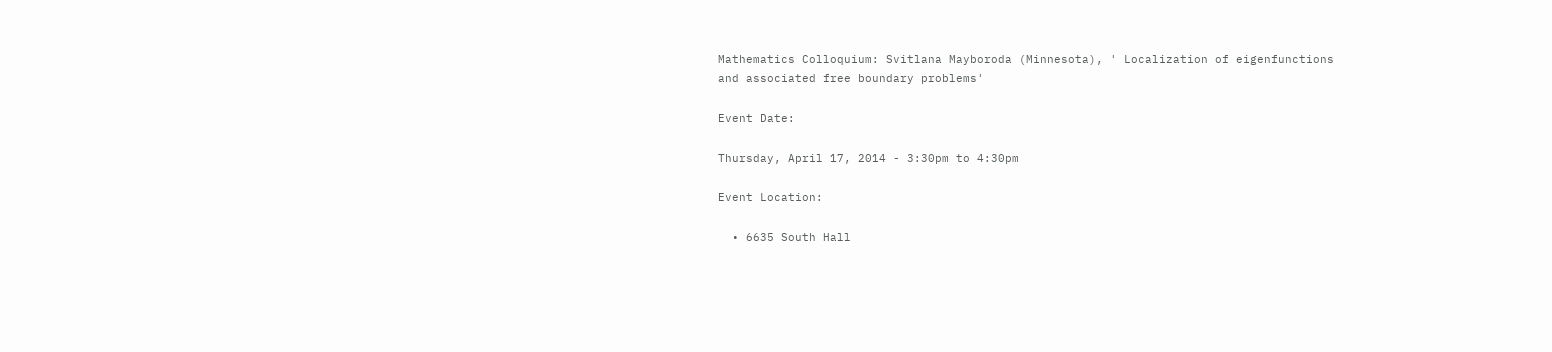Mathematics Colloquium: Svitlana Mayboroda (Minnesota), ' Localization of eigenfunctions and associated free boundary problems'

Event Date:

Thursday, April 17, 2014 - 3:30pm to 4:30pm

Event Location:

  • 6635 South Hall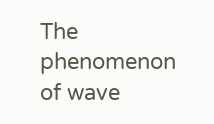The phenomenon of wave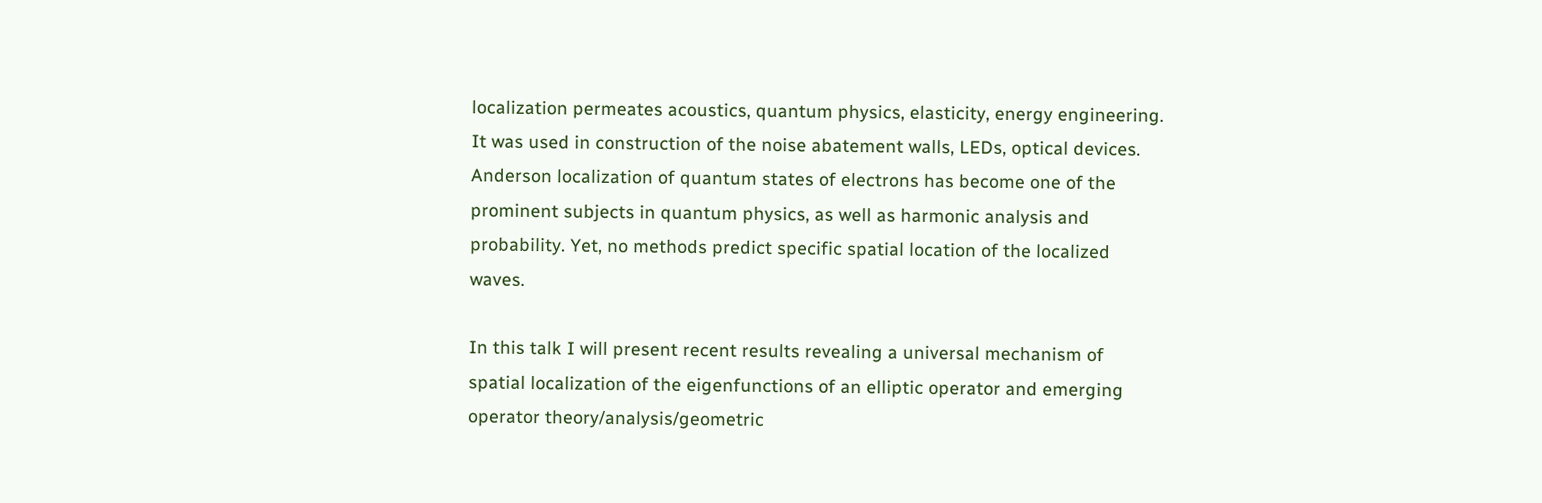localization permeates acoustics, quantum physics, elasticity, energy engineering. It was used in construction of the noise abatement walls, LEDs, optical devices. Anderson localization of quantum states of electrons has become one of the prominent subjects in quantum physics, as well as harmonic analysis and probability. Yet, no methods predict specific spatial location of the localized waves.

In this talk I will present recent results revealing a universal mechanism of spatial localization of the eigenfunctions of an elliptic operator and emerging operator theory/analysis/geometric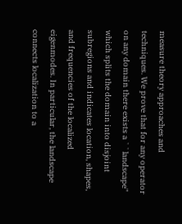measure theory approaches and techniques. We prove that for any operator on any domain there exists a ``landscape" which splits the domain into disjoint subregions and indicates location, shapes, and frequencies of the localized eigenmodes. In particular, the landscape connects localization to a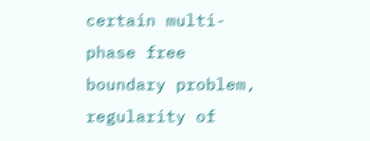certain multi-phase free boundary problem, regularity of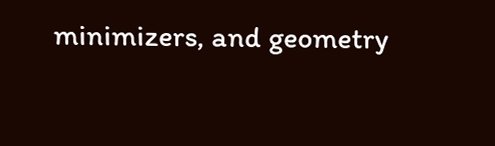minimizers, and geometry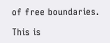of free boundaries.

This is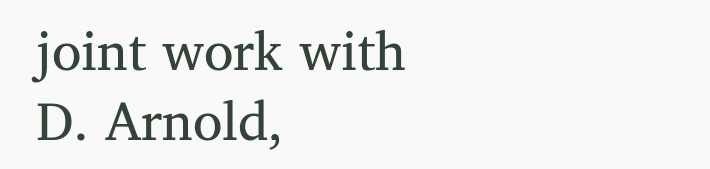joint work with D. Arnold,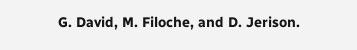G. David, M. Filoche, and D. Jerison.